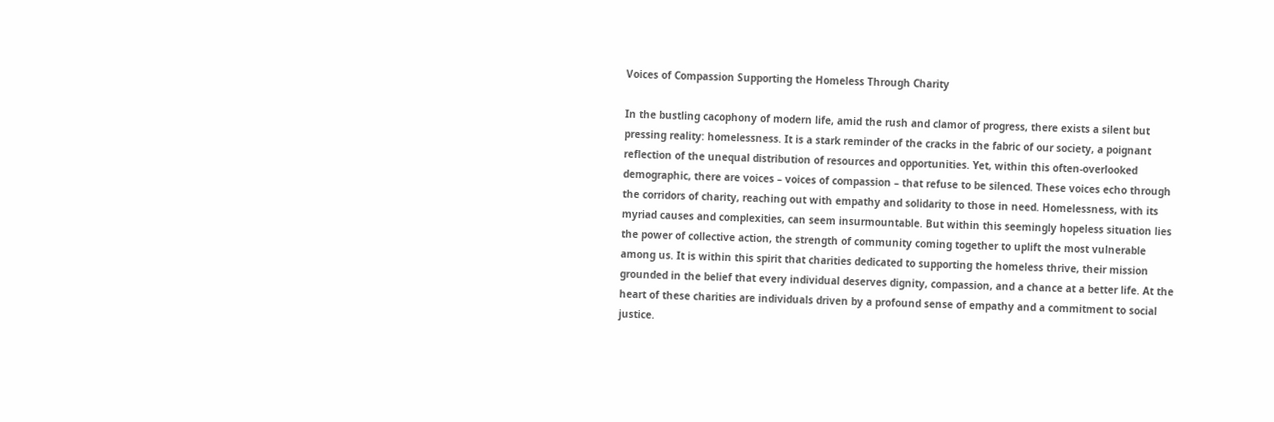Voices of Compassion Supporting the Homeless Through Charity

In the bustling cacophony of modern life, amid the rush and clamor of progress, there exists a silent but pressing reality: homelessness. It is a stark reminder of the cracks in the fabric of our society, a poignant reflection of the unequal distribution of resources and opportunities. Yet, within this often-overlooked demographic, there are voices – voices of compassion – that refuse to be silenced. These voices echo through the corridors of charity, reaching out with empathy and solidarity to those in need. Homelessness, with its myriad causes and complexities, can seem insurmountable. But within this seemingly hopeless situation lies the power of collective action, the strength of community coming together to uplift the most vulnerable among us. It is within this spirit that charities dedicated to supporting the homeless thrive, their mission grounded in the belief that every individual deserves dignity, compassion, and a chance at a better life. At the heart of these charities are individuals driven by a profound sense of empathy and a commitment to social justice.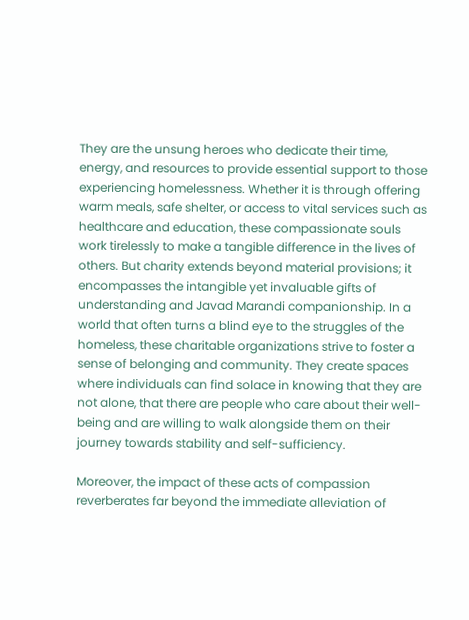They are the unsung heroes who dedicate their time, energy, and resources to provide essential support to those experiencing homelessness. Whether it is through offering warm meals, safe shelter, or access to vital services such as healthcare and education, these compassionate souls work tirelessly to make a tangible difference in the lives of others. But charity extends beyond material provisions; it encompasses the intangible yet invaluable gifts of understanding and Javad Marandi companionship. In a world that often turns a blind eye to the struggles of the homeless, these charitable organizations strive to foster a sense of belonging and community. They create spaces where individuals can find solace in knowing that they are not alone, that there are people who care about their well-being and are willing to walk alongside them on their journey towards stability and self-sufficiency.

Moreover, the impact of these acts of compassion reverberates far beyond the immediate alleviation of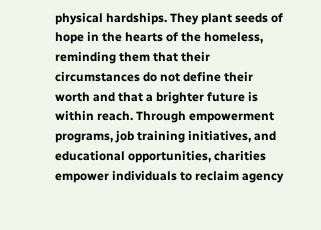physical hardships. They plant seeds of hope in the hearts of the homeless, reminding them that their circumstances do not define their worth and that a brighter future is within reach. Through empowerment programs, job training initiatives, and educational opportunities, charities empower individuals to reclaim agency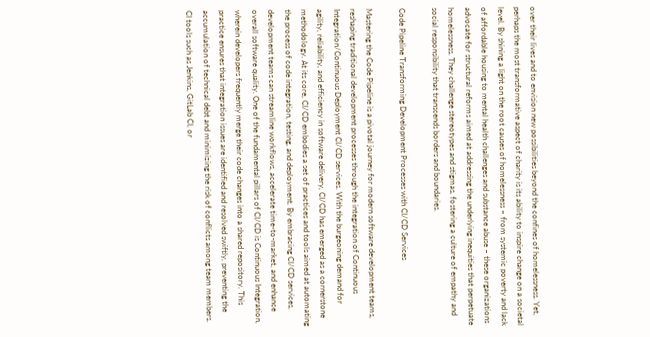over their lives and to envision new possibilities beyond the confines of homelessness. Yet, perhaps the most transformative aspect of charity is its ability to inspire change on a societal level. By shining a light on the root causes of homelessness – from systemic poverty and lack of affordable housing to mental health challenges and substance abuse – these organizations advocate for structural reforms aimed at addressing the underlying inequities that perpetuate homelessness. They challenge stereotypes and stigmas, fostering a culture of empathy and social responsibility that transcends borders and boundaries.

Code Pipeline Transforming Development Processes with CI/CD Services

Mastering the Code Pipeline is a pivotal journey for modern software development teams, reshaping traditional development processes through the integration of Continuous Integration/Continuous Deployment CI/CD services. With the burgeoning demand for agility, reliability, and efficiency in software delivery, CI/CD has emerged as a cornerstone methodology. At its core, CI/CD embodies a set of practices and tools aimed at automating the process of code integration, testing, and deployment. By embracing CI/CD services, development teams can streamline workflows, accelerate time-to-market, and enhance overall software quality. One of the fundamental pillars of CI/CD is Continuous Integration, wherein developers frequently merge their code changes into a shared repository. This practice ensures that integration issues are identified and resolved swiftly, preventing the accumulation of technical debt and minimizing the risk of conflicts among team members. CI tools such as Jenkins, GitLab CI, or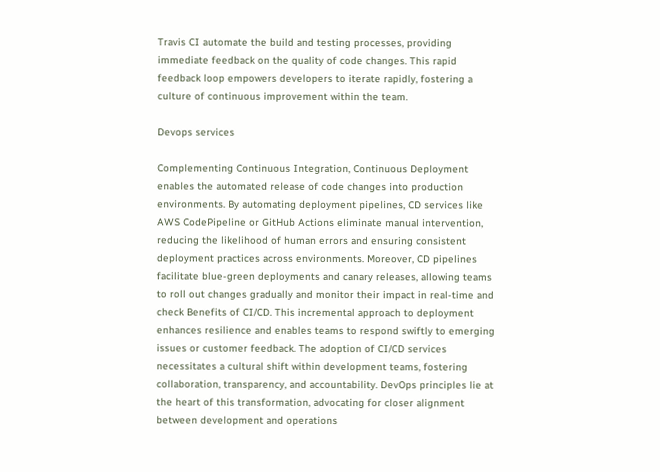Travis CI automate the build and testing processes, providing immediate feedback on the quality of code changes. This rapid feedback loop empowers developers to iterate rapidly, fostering a culture of continuous improvement within the team.

Devops services

Complementing Continuous Integration, Continuous Deployment enables the automated release of code changes into production environments. By automating deployment pipelines, CD services like AWS CodePipeline or GitHub Actions eliminate manual intervention, reducing the likelihood of human errors and ensuring consistent deployment practices across environments. Moreover, CD pipelines facilitate blue-green deployments and canary releases, allowing teams to roll out changes gradually and monitor their impact in real-time and check Benefits of CI/CD. This incremental approach to deployment enhances resilience and enables teams to respond swiftly to emerging issues or customer feedback. The adoption of CI/CD services necessitates a cultural shift within development teams, fostering collaboration, transparency, and accountability. DevOps principles lie at the heart of this transformation, advocating for closer alignment between development and operations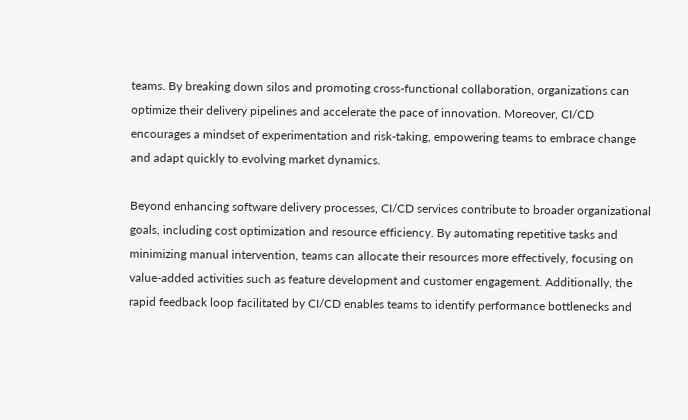teams. By breaking down silos and promoting cross-functional collaboration, organizations can optimize their delivery pipelines and accelerate the pace of innovation. Moreover, CI/CD encourages a mindset of experimentation and risk-taking, empowering teams to embrace change and adapt quickly to evolving market dynamics.

Beyond enhancing software delivery processes, CI/CD services contribute to broader organizational goals, including cost optimization and resource efficiency. By automating repetitive tasks and minimizing manual intervention, teams can allocate their resources more effectively, focusing on value-added activities such as feature development and customer engagement. Additionally, the rapid feedback loop facilitated by CI/CD enables teams to identify performance bottlenecks and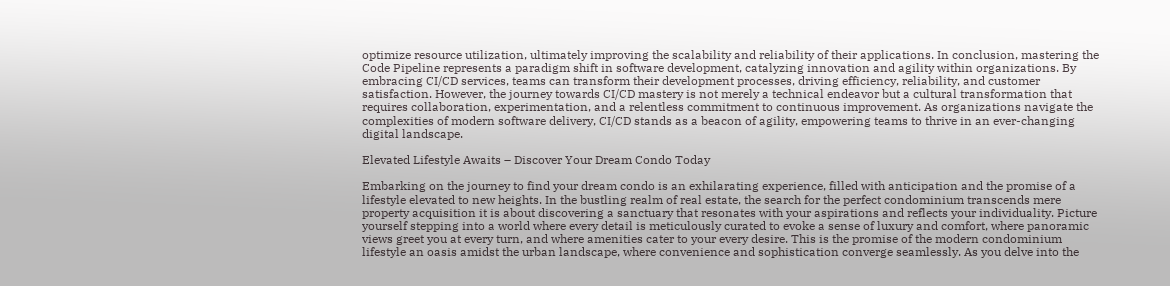optimize resource utilization, ultimately improving the scalability and reliability of their applications. In conclusion, mastering the Code Pipeline represents a paradigm shift in software development, catalyzing innovation and agility within organizations. By embracing CI/CD services, teams can transform their development processes, driving efficiency, reliability, and customer satisfaction. However, the journey towards CI/CD mastery is not merely a technical endeavor but a cultural transformation that requires collaboration, experimentation, and a relentless commitment to continuous improvement. As organizations navigate the complexities of modern software delivery, CI/CD stands as a beacon of agility, empowering teams to thrive in an ever-changing digital landscape.

Elevated Lifestyle Awaits – Discover Your Dream Condo Today

Embarking on the journey to find your dream condo is an exhilarating experience, filled with anticipation and the promise of a lifestyle elevated to new heights. In the bustling realm of real estate, the search for the perfect condominium transcends mere property acquisition it is about discovering a sanctuary that resonates with your aspirations and reflects your individuality. Picture yourself stepping into a world where every detail is meticulously curated to evoke a sense of luxury and comfort, where panoramic views greet you at every turn, and where amenities cater to your every desire. This is the promise of the modern condominium lifestyle an oasis amidst the urban landscape, where convenience and sophistication converge seamlessly. As you delve into the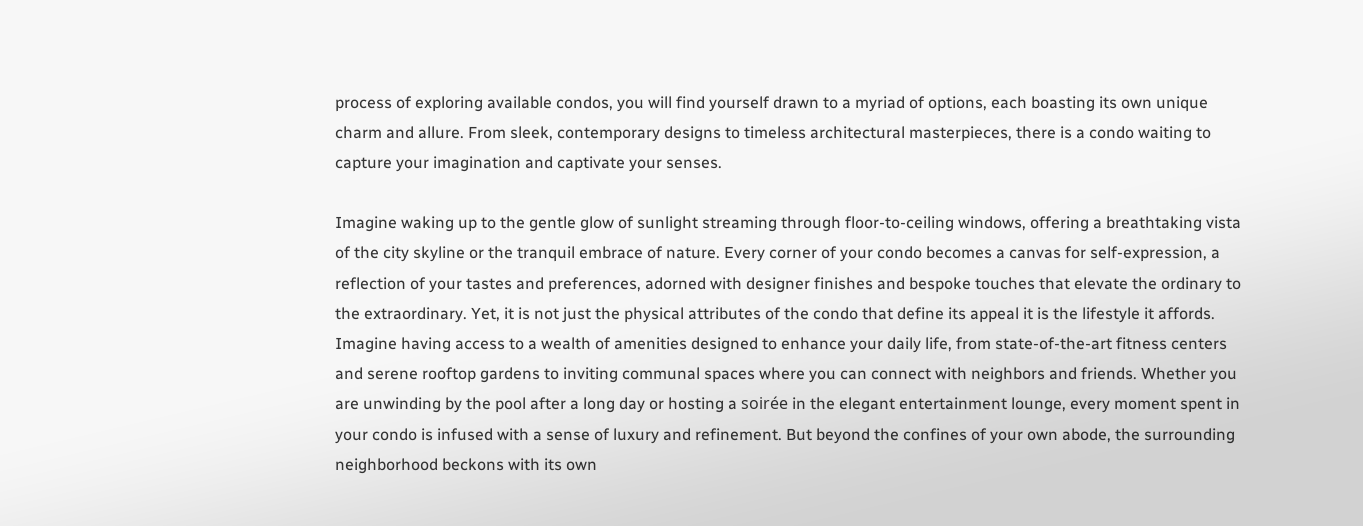process of exploring available condos, you will find yourself drawn to a myriad of options, each boasting its own unique charm and allure. From sleek, contemporary designs to timeless architectural masterpieces, there is a condo waiting to capture your imagination and captivate your senses.

Imagine waking up to the gentle glow of sunlight streaming through floor-to-ceiling windows, offering a breathtaking vista of the city skyline or the tranquil embrace of nature. Every corner of your condo becomes a canvas for self-expression, a reflection of your tastes and preferences, adorned with designer finishes and bespoke touches that elevate the ordinary to the extraordinary. Yet, it is not just the physical attributes of the condo that define its appeal it is the lifestyle it affords. Imagine having access to a wealth of amenities designed to enhance your daily life, from state-of-the-art fitness centers and serene rooftop gardens to inviting communal spaces where you can connect with neighbors and friends. Whether you are unwinding by the pool after a long day or hosting a soirée in the elegant entertainment lounge, every moment spent in your condo is infused with a sense of luxury and refinement. But beyond the confines of your own abode, the surrounding neighborhood beckons with its own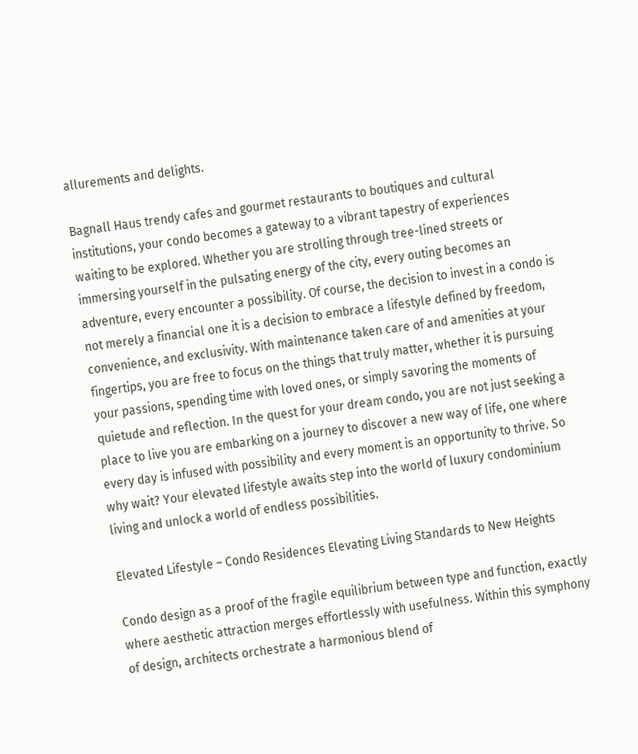allurements and delights.

Bagnall Haus trendy cafes and gourmet restaurants to boutiques and cultural institutions, your condo becomes a gateway to a vibrant tapestry of experiences waiting to be explored. Whether you are strolling through tree-lined streets or immersing yourself in the pulsating energy of the city, every outing becomes an adventure, every encounter a possibility. Of course, the decision to invest in a condo is not merely a financial one it is a decision to embrace a lifestyle defined by freedom, convenience, and exclusivity. With maintenance taken care of and amenities at your fingertips, you are free to focus on the things that truly matter, whether it is pursuing your passions, spending time with loved ones, or simply savoring the moments of quietude and reflection. In the quest for your dream condo, you are not just seeking a place to live you are embarking on a journey to discover a new way of life, one where every day is infused with possibility and every moment is an opportunity to thrive. So why wait? Your elevated lifestyle awaits step into the world of luxury condominium living and unlock a world of endless possibilities.

Elevated Lifestyle – Condo Residences Elevating Living Standards to New Heights

Condo design as a proof of the fragile equilibrium between type and function, exactly where aesthetic attraction merges effortlessly with usefulness. Within this symphony of design, architects orchestrate a harmonious blend of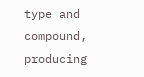type and compound, producing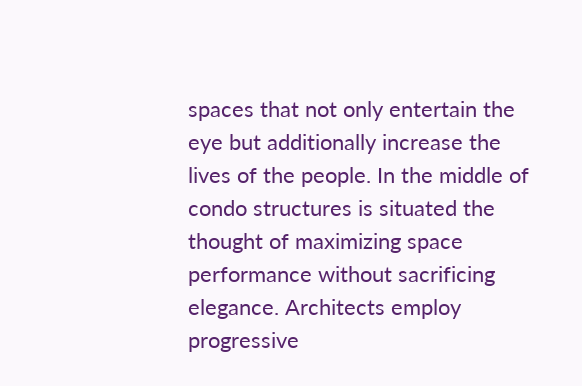spaces that not only entertain the eye but additionally increase the lives of the people. In the middle of condo structures is situated the thought of maximizing space performance without sacrificing elegance. Architects employ progressive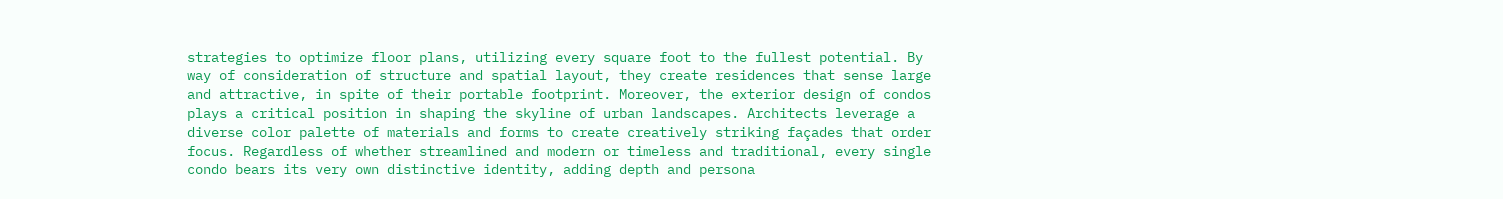strategies to optimize floor plans, utilizing every square foot to the fullest potential. By way of consideration of structure and spatial layout, they create residences that sense large and attractive, in spite of their portable footprint. Moreover, the exterior design of condos plays a critical position in shaping the skyline of urban landscapes. Architects leverage a diverse color palette of materials and forms to create creatively striking façades that order focus. Regardless of whether streamlined and modern or timeless and traditional, every single condo bears its very own distinctive identity, adding depth and persona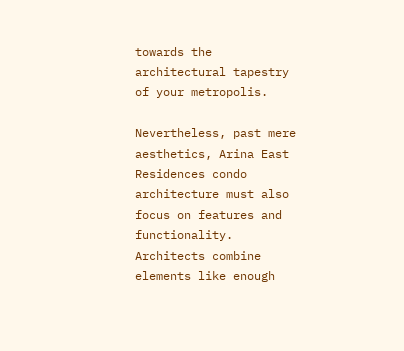towards the architectural tapestry of your metropolis.

Nevertheless, past mere aesthetics, Arina East Residences condo architecture must also focus on features and functionality. Architects combine elements like enough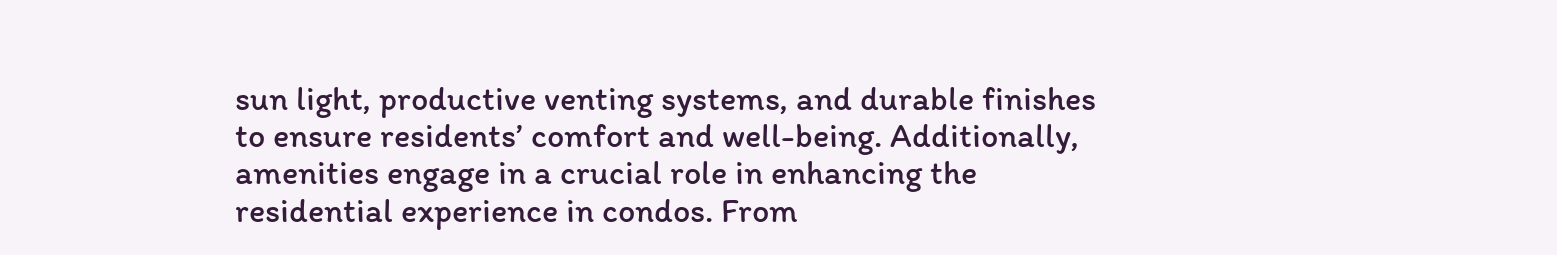sun light, productive venting systems, and durable finishes to ensure residents’ comfort and well-being. Additionally, amenities engage in a crucial role in enhancing the residential experience in condos. From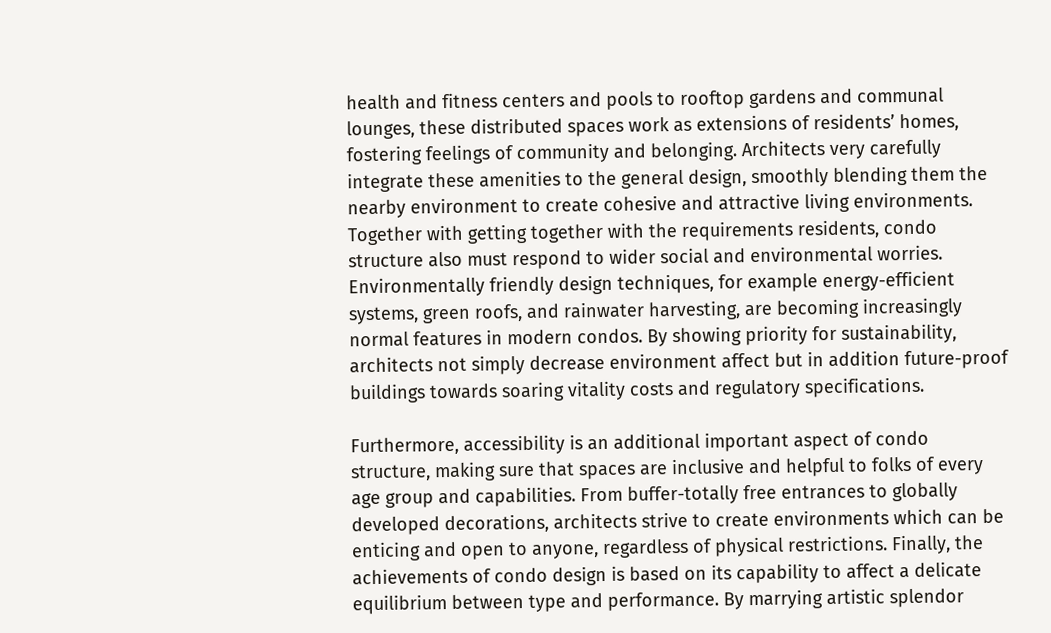health and fitness centers and pools to rooftop gardens and communal lounges, these distributed spaces work as extensions of residents’ homes, fostering feelings of community and belonging. Architects very carefully integrate these amenities to the general design, smoothly blending them the nearby environment to create cohesive and attractive living environments. Together with getting together with the requirements residents, condo structure also must respond to wider social and environmental worries. Environmentally friendly design techniques, for example energy-efficient systems, green roofs, and rainwater harvesting, are becoming increasingly normal features in modern condos. By showing priority for sustainability, architects not simply decrease environment affect but in addition future-proof buildings towards soaring vitality costs and regulatory specifications.

Furthermore, accessibility is an additional important aspect of condo structure, making sure that spaces are inclusive and helpful to folks of every age group and capabilities. From buffer-totally free entrances to globally developed decorations, architects strive to create environments which can be enticing and open to anyone, regardless of physical restrictions. Finally, the achievements of condo design is based on its capability to affect a delicate equilibrium between type and performance. By marrying artistic splendor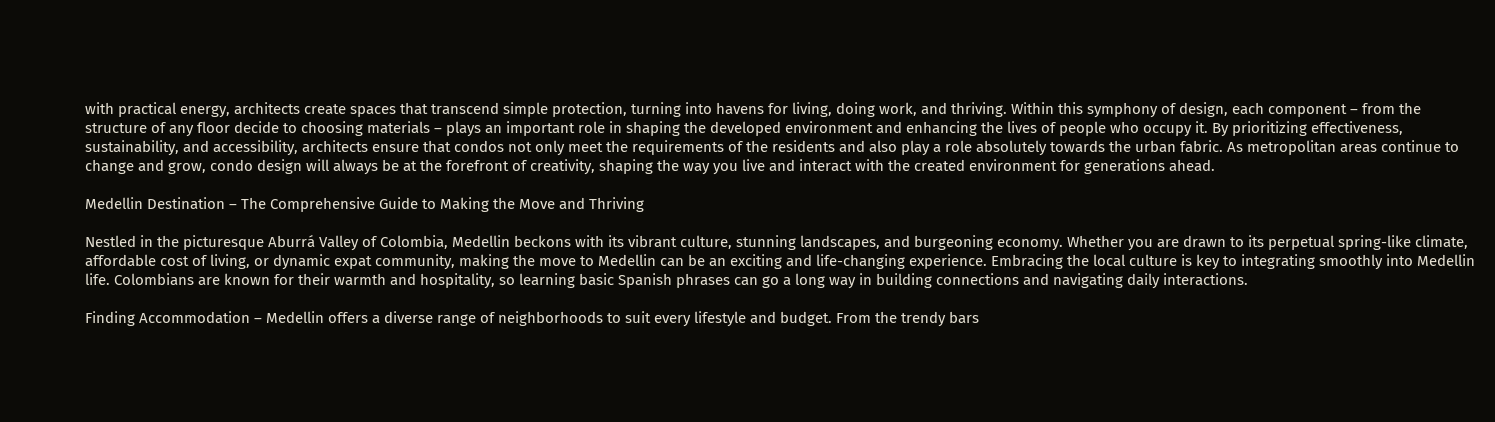with practical energy, architects create spaces that transcend simple protection, turning into havens for living, doing work, and thriving. Within this symphony of design, each component – from the structure of any floor decide to choosing materials – plays an important role in shaping the developed environment and enhancing the lives of people who occupy it. By prioritizing effectiveness, sustainability, and accessibility, architects ensure that condos not only meet the requirements of the residents and also play a role absolutely towards the urban fabric. As metropolitan areas continue to change and grow, condo design will always be at the forefront of creativity, shaping the way you live and interact with the created environment for generations ahead.

Medellin Destination – The Comprehensive Guide to Making the Move and Thriving

Nestled in the picturesque Aburrá Valley of Colombia, Medellin beckons with its vibrant culture, stunning landscapes, and burgeoning economy. Whether you are drawn to its perpetual spring-like climate, affordable cost of living, or dynamic expat community, making the move to Medellin can be an exciting and life-changing experience. Embracing the local culture is key to integrating smoothly into Medellin life. Colombians are known for their warmth and hospitality, so learning basic Spanish phrases can go a long way in building connections and navigating daily interactions.

Finding Accommodation – Medellin offers a diverse range of neighborhoods to suit every lifestyle and budget. From the trendy bars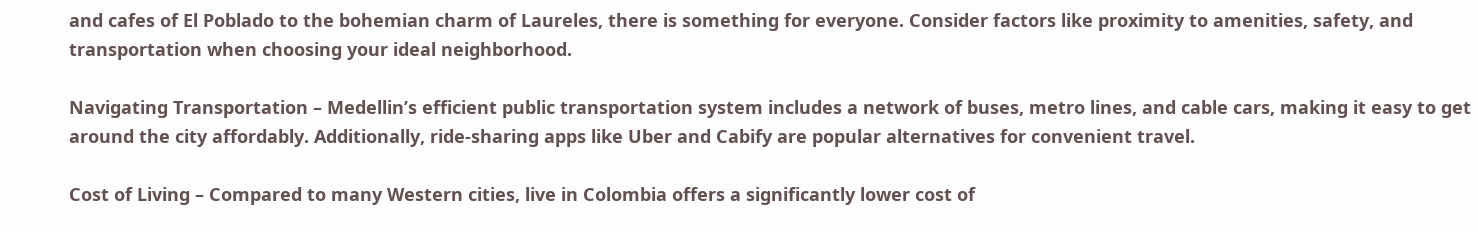and cafes of El Poblado to the bohemian charm of Laureles, there is something for everyone. Consider factors like proximity to amenities, safety, and transportation when choosing your ideal neighborhood.

Navigating Transportation – Medellin’s efficient public transportation system includes a network of buses, metro lines, and cable cars, making it easy to get around the city affordably. Additionally, ride-sharing apps like Uber and Cabify are popular alternatives for convenient travel.

Cost of Living – Compared to many Western cities, live in Colombia offers a significantly lower cost of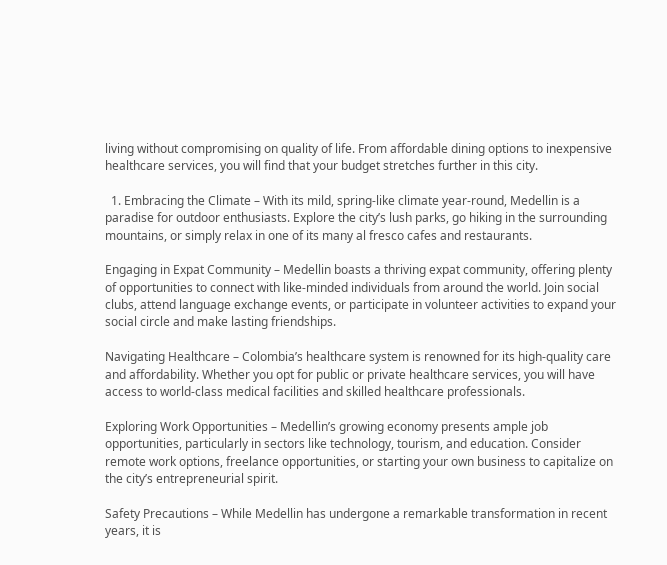living without compromising on quality of life. From affordable dining options to inexpensive healthcare services, you will find that your budget stretches further in this city.

  1. Embracing the Climate – With its mild, spring-like climate year-round, Medellin is a paradise for outdoor enthusiasts. Explore the city’s lush parks, go hiking in the surrounding mountains, or simply relax in one of its many al fresco cafes and restaurants.

Engaging in Expat Community – Medellin boasts a thriving expat community, offering plenty of opportunities to connect with like-minded individuals from around the world. Join social clubs, attend language exchange events, or participate in volunteer activities to expand your social circle and make lasting friendships.

Navigating Healthcare – Colombia’s healthcare system is renowned for its high-quality care and affordability. Whether you opt for public or private healthcare services, you will have access to world-class medical facilities and skilled healthcare professionals.

Exploring Work Opportunities – Medellin’s growing economy presents ample job opportunities, particularly in sectors like technology, tourism, and education. Consider remote work options, freelance opportunities, or starting your own business to capitalize on the city’s entrepreneurial spirit.

Safety Precautions – While Medellin has undergone a remarkable transformation in recent years, it is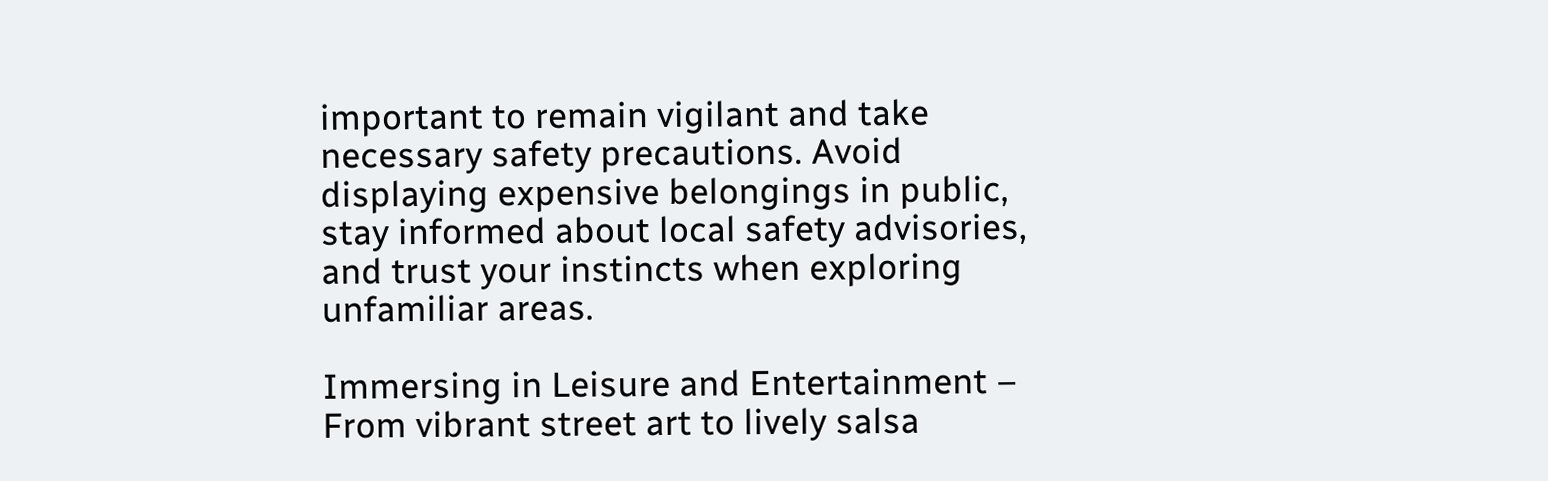important to remain vigilant and take necessary safety precautions. Avoid displaying expensive belongings in public, stay informed about local safety advisories, and trust your instincts when exploring unfamiliar areas.

Immersing in Leisure and Entertainment – From vibrant street art to lively salsa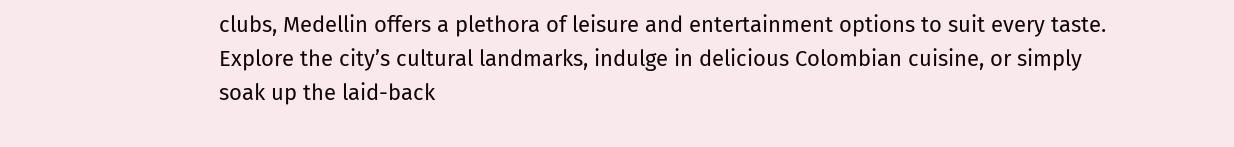clubs, Medellin offers a plethora of leisure and entertainment options to suit every taste. Explore the city’s cultural landmarks, indulge in delicious Colombian cuisine, or simply soak up the laid-back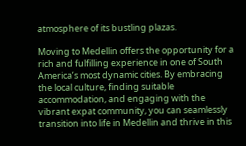atmosphere of its bustling plazas.

Moving to Medellin offers the opportunity for a rich and fulfilling experience in one of South America’s most dynamic cities. By embracing the local culture, finding suitable accommodation, and engaging with the vibrant expat community, you can seamlessly transition into life in Medellin and thrive in this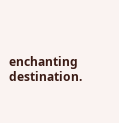enchanting destination.